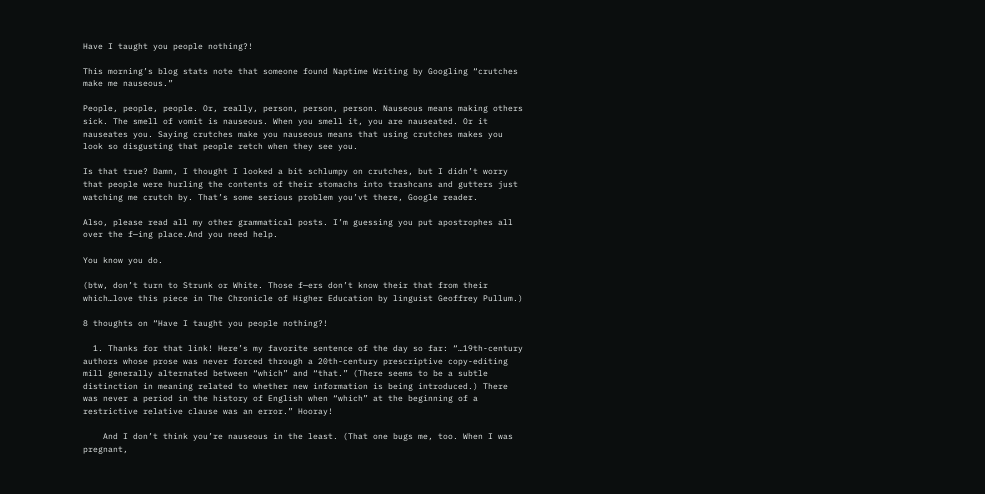Have I taught you people nothing?!

This morning’s blog stats note that someone found Naptime Writing by Googling “crutches make me nauseous.”

People, people, people. Or, really, person, person, person. Nauseous means making others sick. The smell of vomit is nauseous. When you smell it, you are nauseated. Or it nauseates you. Saying crutches make you nauseous means that using crutches makes you look so disgusting that people retch when they see you.

Is that true? Damn, I thought I looked a bit schlumpy on crutches, but I didn’t worry that people were hurling the contents of their stomachs into trashcans and gutters just watching me crutch by. That’s some serious problem you’vt there, Google reader.

Also, please read all my other grammatical posts. I’m guessing you put apostrophes all over the f—ing place.And you need help.

You know you do.

(btw, don’t turn to Strunk or White. Those f—ers don’t know their that from their which…love this piece in The Chronicle of Higher Education by linguist Geoffrey Pullum.)

8 thoughts on “Have I taught you people nothing?!

  1. Thanks for that link! Here’s my favorite sentence of the day so far: “…19th-century authors whose prose was never forced through a 20th-century prescriptive copy-editing mill generally alternated between “which” and “that.” (There seems to be a subtle distinction in meaning related to whether new information is being introduced.) There was never a period in the history of English when “which” at the beginning of a restrictive relative clause was an error.” Hooray!

    And I don’t think you’re nauseous in the least. (That one bugs me, too. When I was pregnant,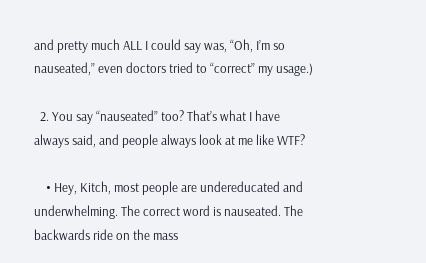and pretty much ALL I could say was, “Oh, I’m so nauseated,” even doctors tried to “correct” my usage.)

  2. You say “nauseated” too? That’s what I have always said, and people always look at me like WTF?

    • Hey, Kitch, most people are undereducated and underwhelming. The correct word is nauseated. The backwards ride on the mass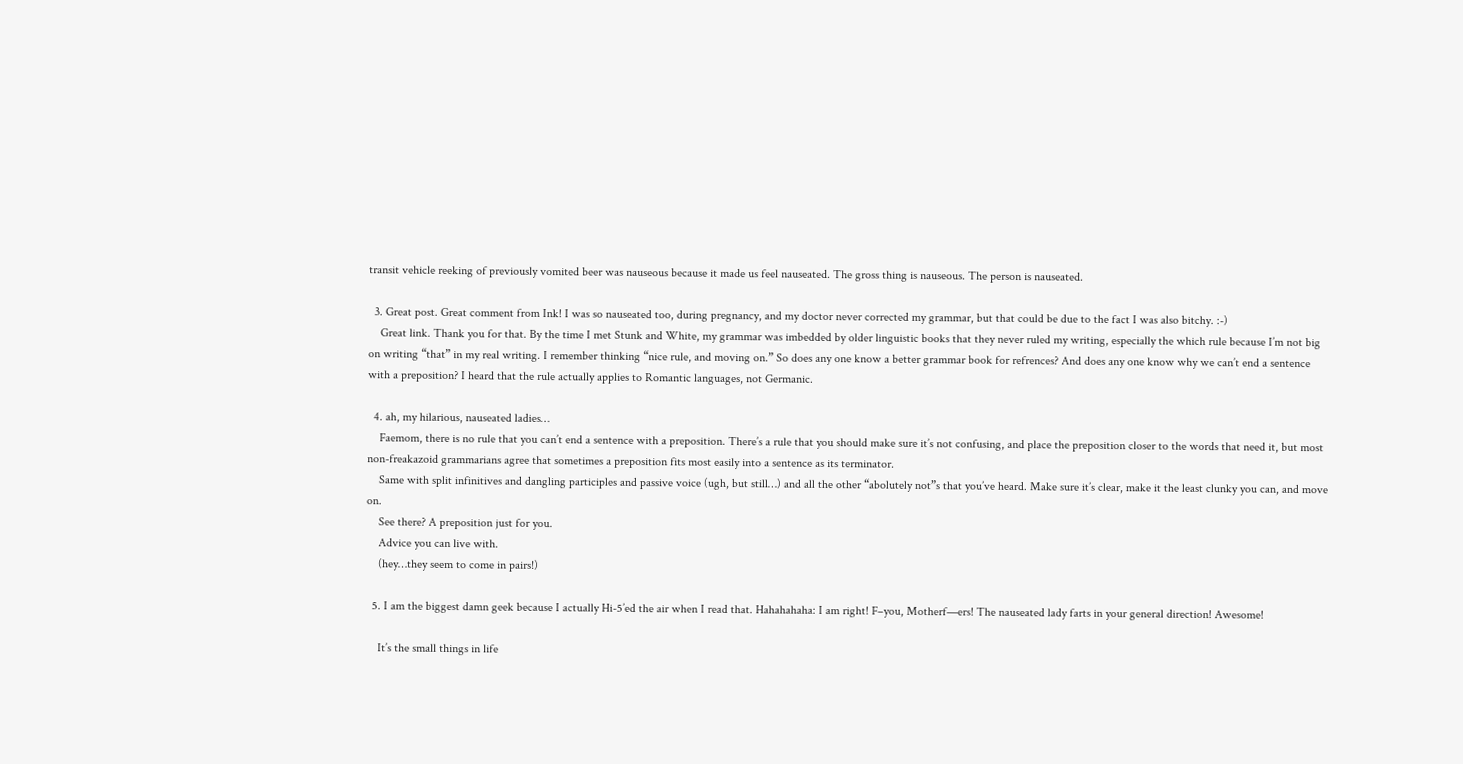transit vehicle reeking of previously vomited beer was nauseous because it made us feel nauseated. The gross thing is nauseous. The person is nauseated.

  3. Great post. Great comment from Ink! I was so nauseated too, during pregnancy, and my doctor never corrected my grammar, but that could be due to the fact I was also bitchy. :-)
    Great link. Thank you for that. By the time I met Stunk and White, my grammar was imbedded by older linguistic books that they never ruled my writing, especially the which rule because I’m not big on writing “that” in my real writing. I remember thinking “nice rule, and moving on.” So does any one know a better grammar book for refrences? And does any one know why we can’t end a sentence with a preposition? I heard that the rule actually applies to Romantic languages, not Germanic.

  4. ah, my hilarious, nauseated ladies…
    Faemom, there is no rule that you can’t end a sentence with a preposition. There’s a rule that you should make sure it’s not confusing, and place the preposition closer to the words that need it, but most non-freakazoid grammarians agree that sometimes a preposition fits most easily into a sentence as its terminator.
    Same with split infinitives and dangling participles and passive voice (ugh, but still…) and all the other “abolutely not”s that you’ve heard. Make sure it’s clear, make it the least clunky you can, and move on.
    See there? A preposition just for you.
    Advice you can live with.
    (hey…they seem to come in pairs!)

  5. I am the biggest damn geek because I actually Hi-5’ed the air when I read that. Hahahahaha: I am right! F–you, Motherf—ers! The nauseated lady farts in your general direction! Awesome!

    It’s the small things in life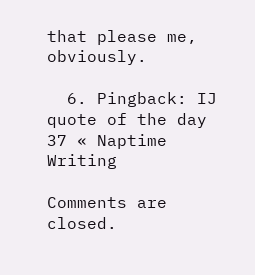that please me, obviously.

  6. Pingback: IJ quote of the day 37 « Naptime Writing

Comments are closed.